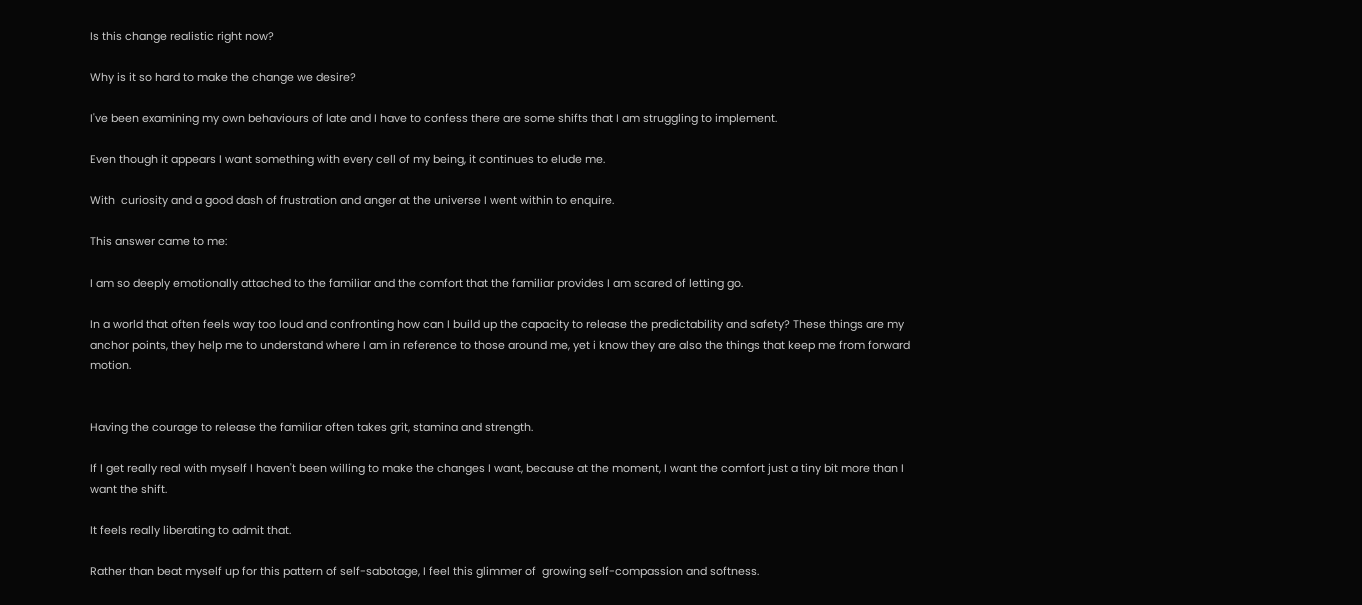Is this change realistic right now?

Why is it so hard to make the change we desire?

I've been examining my own behaviours of late and I have to confess there are some shifts that I am struggling to implement.

Even though it appears I want something with every cell of my being, it continues to elude me.

With  curiosity and a good dash of frustration and anger at the universe I went within to enquire.

This answer came to me:

I am so deeply emotionally attached to the familiar and the comfort that the familiar provides I am scared of letting go.

In a world that often feels way too loud and confronting how can I build up the capacity to release the predictability and safety? These things are my anchor points, they help me to understand where I am in reference to those around me, yet i know they are also the things that keep me from forward motion.


Having the courage to release the familiar often takes grit, stamina and strength.

If I get really real with myself I haven't been willing to make the changes I want, because at the moment, I want the comfort just a tiny bit more than I want the shift.

It feels really liberating to admit that.

Rather than beat myself up for this pattern of self-sabotage, I feel this glimmer of  growing self-compassion and softness.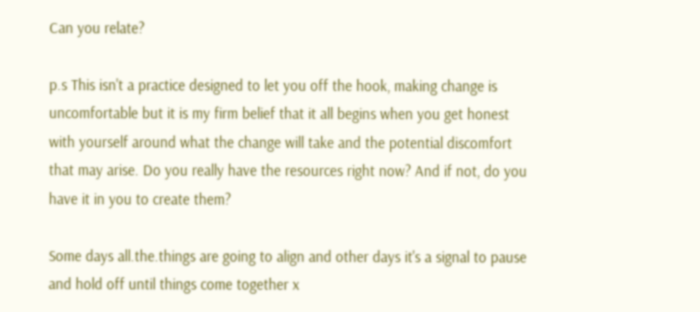Can you relate?

p.s This isn't a practice designed to let you off the hook, making change is uncomfortable but it is my firm belief that it all begins when you get honest with yourself around what the change will take and the potential discomfort that may arise. Do you really have the resources right now? And if not, do you have it in you to create them?

Some days all.the.things are going to align and other days it's a signal to pause and hold off until things come together x